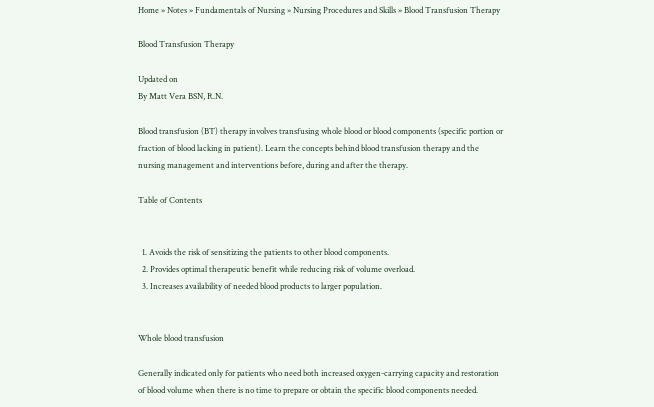Home » Notes » Fundamentals of Nursing » Nursing Procedures and Skills » Blood Transfusion Therapy

Blood Transfusion Therapy

Updated on
By Matt Vera BSN, R.N.

Blood transfusion (BT) therapy involves transfusing whole blood or blood components (specific portion or fraction of blood lacking in patient). Learn the concepts behind blood transfusion therapy and the nursing management and interventions before, during and after the therapy.

Table of Contents


  1. Avoids the risk of sensitizing the patients to other blood components.
  2. Provides optimal therapeutic benefit while reducing risk of volume overload.
  3. Increases availability of needed blood products to larger population.


Whole blood transfusion

Generally indicated only for patients who need both increased oxygen-carrying capacity and restoration of blood volume when there is no time to prepare or obtain the specific blood components needed.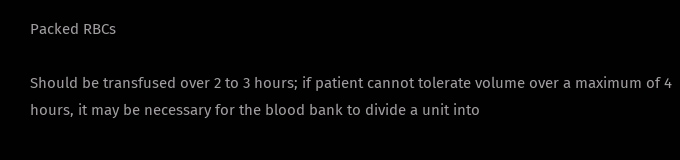Packed RBCs

Should be transfused over 2 to 3 hours; if patient cannot tolerate volume over a maximum of 4 hours, it may be necessary for the blood bank to divide a unit into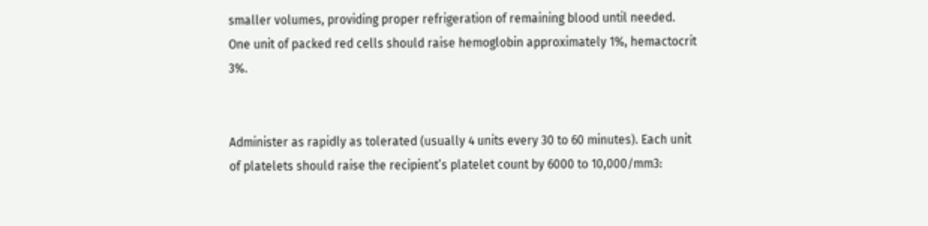smaller volumes, providing proper refrigeration of remaining blood until needed. One unit of packed red cells should raise hemoglobin approximately 1%, hemactocrit 3%.


Administer as rapidly as tolerated (usually 4 units every 30 to 60 minutes). Each unit of platelets should raise the recipient’s platelet count by 6000 to 10,000/mm3: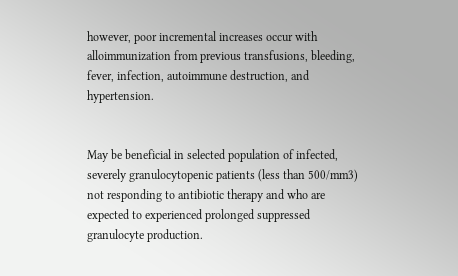however, poor incremental increases occur with alloimmunization from previous transfusions, bleeding, fever, infection, autoimmune destruction, and hypertension.


May be beneficial in selected population of infected, severely granulocytopenic patients (less than 500/mm3) not responding to antibiotic therapy and who are expected to experienced prolonged suppressed granulocyte production.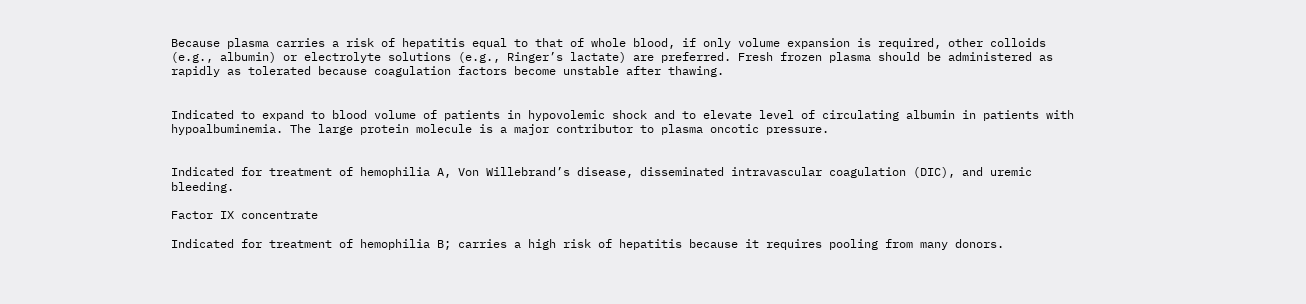Because plasma carries a risk of hepatitis equal to that of whole blood, if only volume expansion is required, other colloids (e.g., albumin) or electrolyte solutions (e.g., Ringer’s lactate) are preferred. Fresh frozen plasma should be administered as rapidly as tolerated because coagulation factors become unstable after thawing.


Indicated to expand to blood volume of patients in hypovolemic shock and to elevate level of circulating albumin in patients with hypoalbuminemia. The large protein molecule is a major contributor to plasma oncotic pressure.


Indicated for treatment of hemophilia A, Von Willebrand’s disease, disseminated intravascular coagulation (DIC), and uremic bleeding.

Factor IX concentrate

Indicated for treatment of hemophilia B; carries a high risk of hepatitis because it requires pooling from many donors.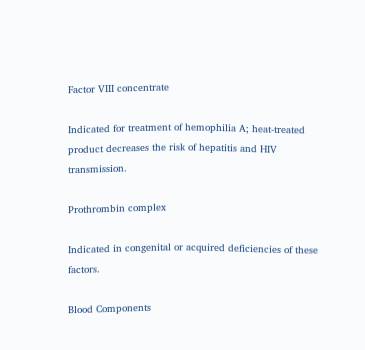Factor VIII concentrate

Indicated for treatment of hemophilia A; heat-treated product decreases the risk of hepatitis and HIV transmission.

Prothrombin complex

Indicated in congenital or acquired deficiencies of these factors.

Blood Components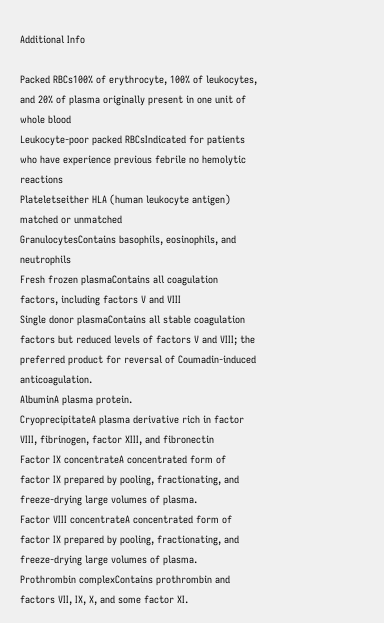Additional Info

Packed RBCs100% of erythrocyte, 100% of leukocytes, and 20% of plasma originally present in one unit of whole blood
Leukocyte-poor packed RBCsIndicated for patients who have experience previous febrile no hemolytic reactions
Plateletseither HLA (human leukocyte antigen) matched or unmatched
GranulocytesContains basophils, eosinophils, and neutrophils
Fresh frozen plasmaContains all coagulation factors, including factors V and VIII
Single donor plasmaContains all stable coagulation factors but reduced levels of factors V and VIII; the preferred product for reversal of Coumadin-induced anticoagulation.
AlbuminA plasma protein.
CryoprecipitateA plasma derivative rich in factor VIII, fibrinogen, factor XIII, and fibronectin
Factor IX concentrateA concentrated form of factor IX prepared by pooling, fractionating, and freeze-drying large volumes of plasma.
Factor VIII concentrateA concentrated form of factor IX prepared by pooling, fractionating, and freeze-drying large volumes of plasma.
Prothrombin complexContains prothrombin and factors VII, IX, X, and some factor XI.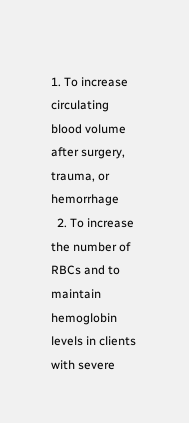1. To increase circulating blood volume after surgery, trauma, or hemorrhage
  2. To increase the number of RBCs and to maintain hemoglobin levels in clients with severe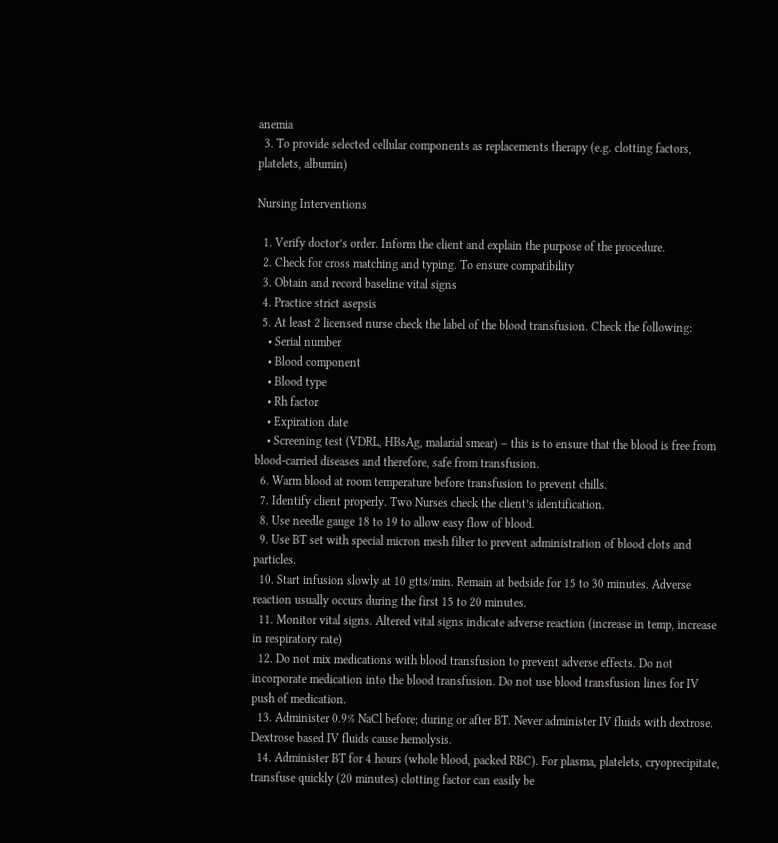anemia
  3. To provide selected cellular components as replacements therapy (e.g. clotting factors, platelets, albumin)

Nursing Interventions

  1. Verify doctor’s order. Inform the client and explain the purpose of the procedure.
  2. Check for cross matching and typing. To ensure compatibility
  3. Obtain and record baseline vital signs
  4. Practice strict asepsis
  5. At least 2 licensed nurse check the label of the blood transfusion. Check the following:
    • Serial number
    • Blood component
    • Blood type
    • Rh factor
    • Expiration date
    • Screening test (VDRL, HBsAg, malarial smear) – this is to ensure that the blood is free from blood-carried diseases and therefore, safe from transfusion.
  6. Warm blood at room temperature before transfusion to prevent chills.
  7. Identify client properly. Two Nurses check the client’s identification.
  8. Use needle gauge 18 to 19 to allow easy flow of blood.
  9. Use BT set with special micron mesh filter to prevent administration of blood clots and particles.
  10. Start infusion slowly at 10 gtts/min. Remain at bedside for 15 to 30 minutes. Adverse reaction usually occurs during the first 15 to 20 minutes.
  11. Monitor vital signs. Altered vital signs indicate adverse reaction (increase in temp, increase in respiratory rate)
  12. Do not mix medications with blood transfusion to prevent adverse effects. Do not incorporate medication into the blood transfusion. Do not use blood transfusion lines for IV push of medication.
  13. Administer 0.9% NaCl before; during or after BT. Never administer IV fluids with dextrose. Dextrose based IV fluids cause hemolysis.
  14. Administer BT for 4 hours (whole blood, packed RBC). For plasma, platelets, cryoprecipitate, transfuse quickly (20 minutes) clotting factor can easily be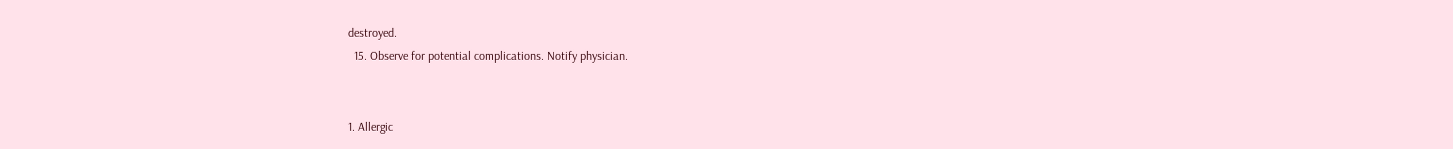destroyed.
  15. Observe for potential complications. Notify physician.


1. Allergic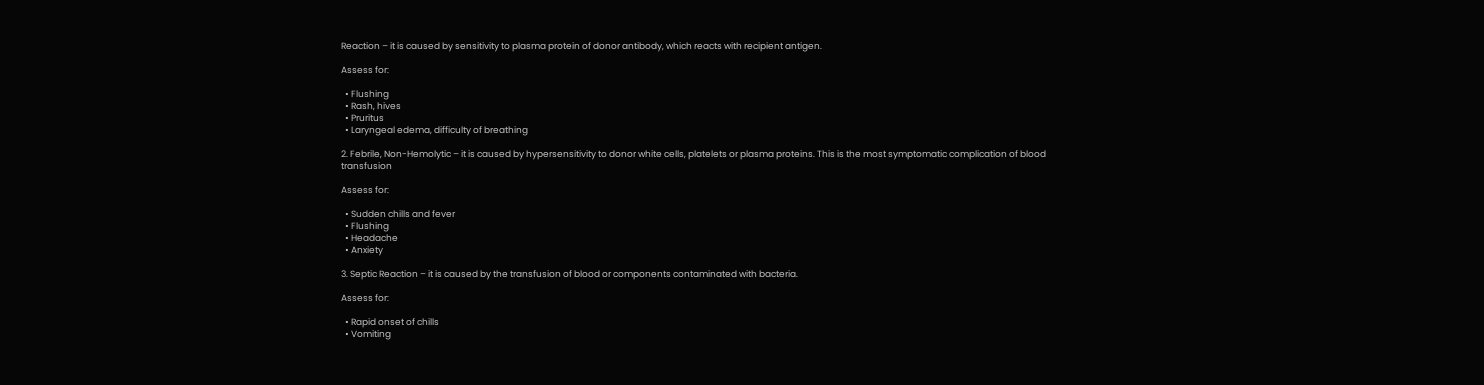Reaction – it is caused by sensitivity to plasma protein of donor antibody, which reacts with recipient antigen.

Assess for:

  • Flushing
  • Rash, hives
  • Pruritus
  • Laryngeal edema, difficulty of breathing

2. Febrile, Non-Hemolytic – it is caused by hypersensitivity to donor white cells, platelets or plasma proteins. This is the most symptomatic complication of blood transfusion

Assess for:

  • Sudden chills and fever
  • Flushing
  • Headache
  • Anxiety

3. Septic Reaction – it is caused by the transfusion of blood or components contaminated with bacteria.

Assess for:

  • Rapid onset of chills
  • Vomiting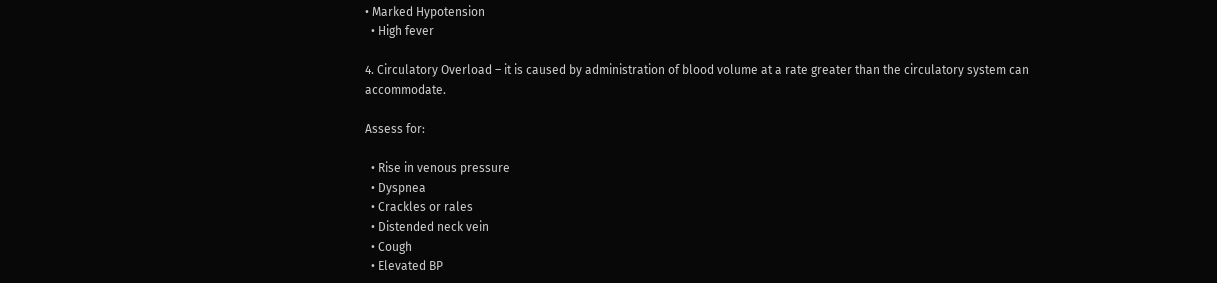• Marked Hypotension
  • High fever

4. Circulatory Overload – it is caused by administration of blood volume at a rate greater than the circulatory system can accommodate.

Assess for:

  • Rise in venous pressure
  • Dyspnea
  • Crackles or rales
  • Distended neck vein
  • Cough
  • Elevated BP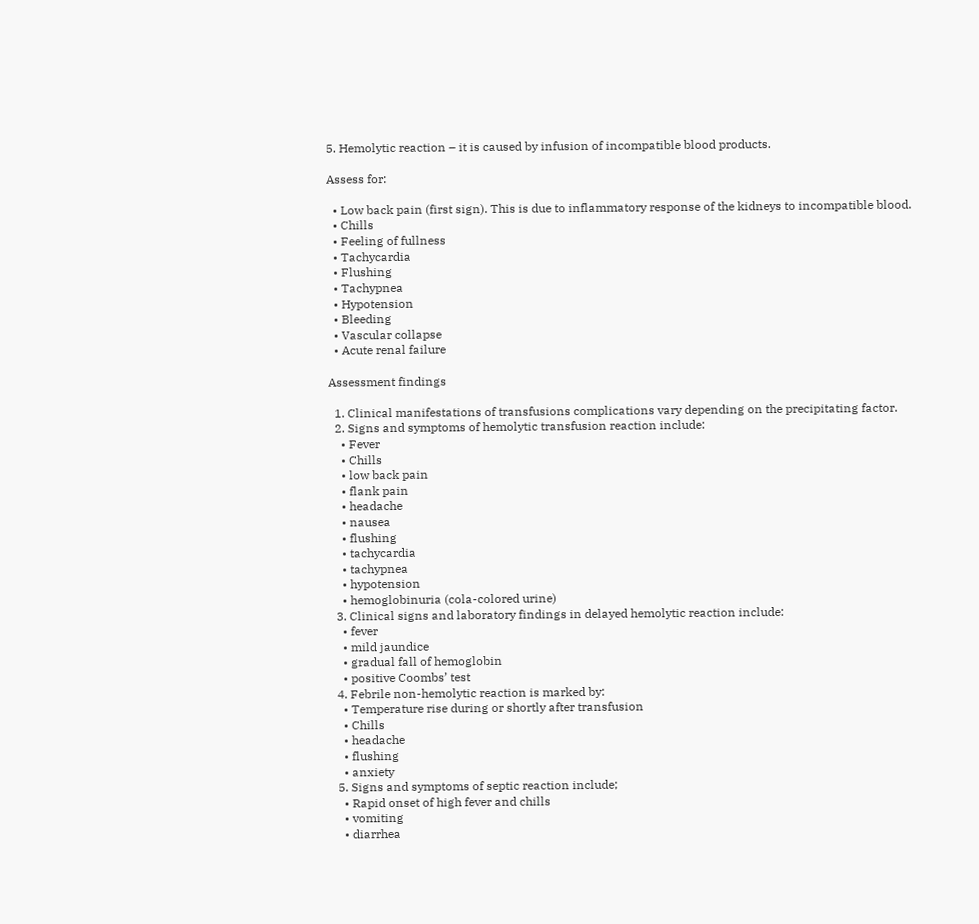5. Hemolytic reaction – it is caused by infusion of incompatible blood products.

Assess for:

  • Low back pain (first sign). This is due to inflammatory response of the kidneys to incompatible blood.
  • Chills
  • Feeling of fullness
  • Tachycardia
  • Flushing
  • Tachypnea
  • Hypotension
  • Bleeding
  • Vascular collapse
  • Acute renal failure

Assessment findings

  1. Clinical manifestations of transfusions complications vary depending on the precipitating factor.
  2. Signs and symptoms of hemolytic transfusion reaction include:
    • Fever
    • Chills
    • low back pain
    • flank pain
    • headache
    • nausea
    • flushing
    • tachycardia
    • tachypnea
    • hypotension
    • hemoglobinuria (cola-colored urine)
  3. Clinical signs and laboratory findings in delayed hemolytic reaction include:
    • fever
    • mild jaundice
    • gradual fall of hemoglobin
    • positive Coombs’ test
  4. Febrile non-hemolytic reaction is marked by:
    • Temperature rise during or shortly after transfusion
    • Chills
    • headache
    • flushing
    • anxiety
  5. Signs and symptoms of septic reaction include;
    • Rapid onset of high fever and chills
    • vomiting
    • diarrhea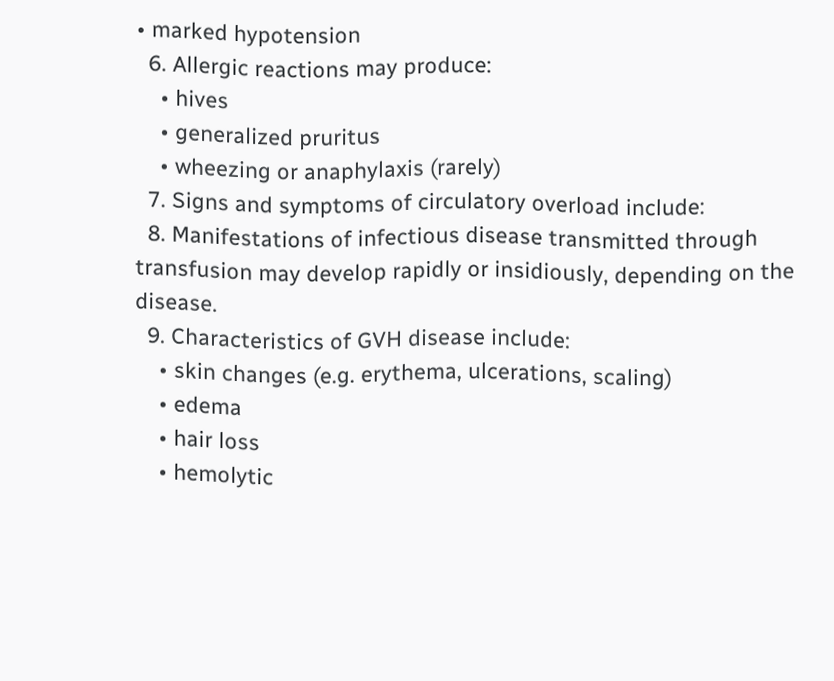• marked hypotension
  6. Allergic reactions may produce:
    • hives
    • generalized pruritus
    • wheezing or anaphylaxis (rarely)
  7. Signs and symptoms of circulatory overload include:
  8. Manifestations of infectious disease transmitted through transfusion may develop rapidly or insidiously, depending on the disease.
  9. Characteristics of GVH disease include:
    • skin changes (e.g. erythema, ulcerations, scaling)
    • edema
    • hair loss
    • hemolytic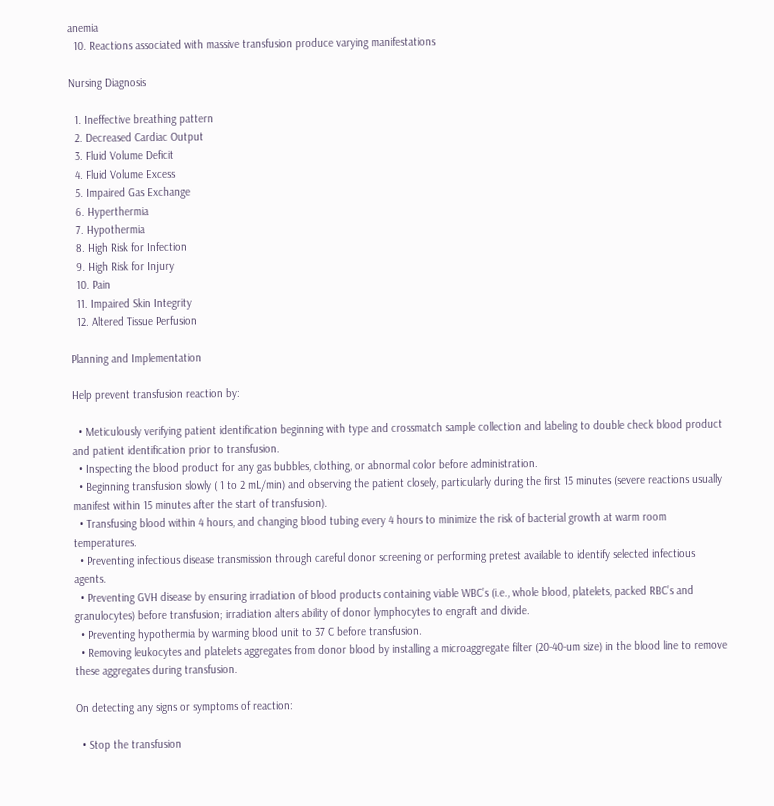anemia
  10. Reactions associated with massive transfusion produce varying manifestations

Nursing Diagnosis

  1. Ineffective breathing pattern
  2. Decreased Cardiac Output
  3. Fluid Volume Deficit
  4. Fluid Volume Excess
  5. Impaired Gas Exchange
  6. Hyperthermia
  7. Hypothermia
  8. High Risk for Infection
  9. High Risk for Injury
  10. Pain
  11. Impaired Skin Integrity
  12. Altered Tissue Perfusion

Planning and Implementation

Help prevent transfusion reaction by:

  • Meticulously verifying patient identification beginning with type and crossmatch sample collection and labeling to double check blood product and patient identification prior to transfusion.
  • Inspecting the blood product for any gas bubbles, clothing, or abnormal color before administration.
  • Beginning transfusion slowly ( 1 to 2 mL/min) and observing the patient closely, particularly during the first 15 minutes (severe reactions usually manifest within 15 minutes after the start of transfusion).
  • Transfusing blood within 4 hours, and changing blood tubing every 4 hours to minimize the risk of bacterial growth at warm room temperatures.
  • Preventing infectious disease transmission through careful donor screening or performing pretest available to identify selected infectious agents.
  • Preventing GVH disease by ensuring irradiation of blood products containing viable WBC’s (i.e., whole blood, platelets, packed RBC’s and granulocytes) before transfusion; irradiation alters ability of donor lymphocytes to engraft and divide.
  • Preventing hypothermia by warming blood unit to 37 C before transfusion.
  • Removing leukocytes and platelets aggregates from donor blood by installing a microaggregate filter (20-40-um size) in the blood line to remove these aggregates during transfusion.

On detecting any signs or symptoms of reaction:

  • Stop the transfusion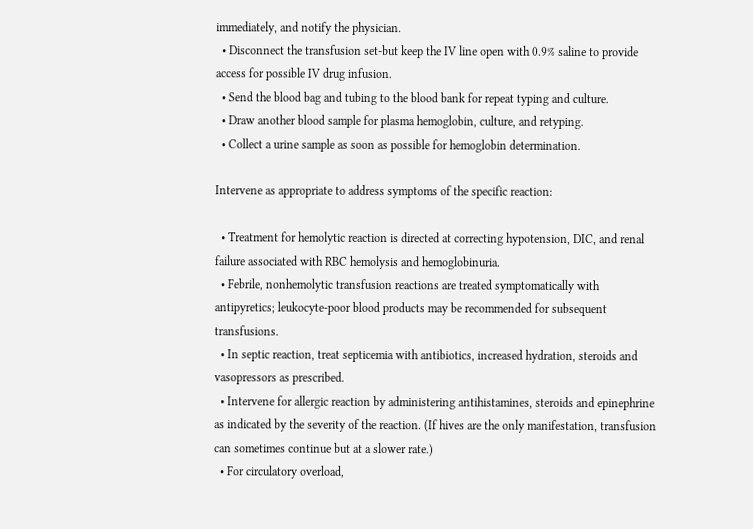immediately, and notify the physician.
  • Disconnect the transfusion set-but keep the IV line open with 0.9% saline to provide access for possible IV drug infusion.
  • Send the blood bag and tubing to the blood bank for repeat typing and culture.
  • Draw another blood sample for plasma hemoglobin, culture, and retyping.
  • Collect a urine sample as soon as possible for hemoglobin determination.

Intervene as appropriate to address symptoms of the specific reaction:

  • Treatment for hemolytic reaction is directed at correcting hypotension, DIC, and renal failure associated with RBC hemolysis and hemoglobinuria.
  • Febrile, nonhemolytic transfusion reactions are treated symptomatically with antipyretics; leukocyte-poor blood products may be recommended for subsequent transfusions.
  • In septic reaction, treat septicemia with antibiotics, increased hydration, steroids and vasopressors as prescribed.
  • Intervene for allergic reaction by administering antihistamines, steroids and epinephrine as indicated by the severity of the reaction. (If hives are the only manifestation, transfusion can sometimes continue but at a slower rate.)
  • For circulatory overload,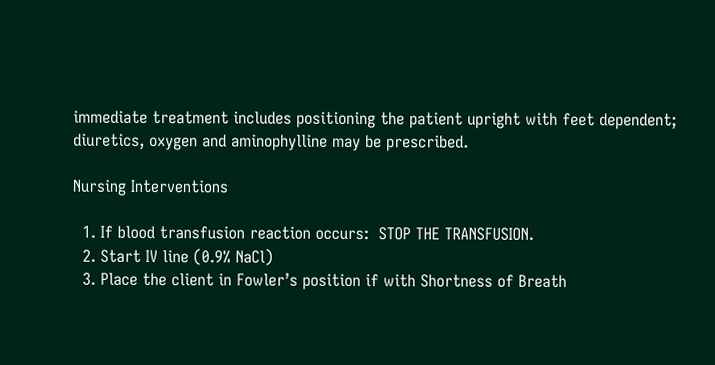immediate treatment includes positioning the patient upright with feet dependent; diuretics, oxygen and aminophylline may be prescribed.

Nursing Interventions

  1. If blood transfusion reaction occurs:  STOP THE TRANSFUSION.
  2. Start IV line (0.9% NaCl)
  3. Place the client in Fowler’s position if with Shortness of Breath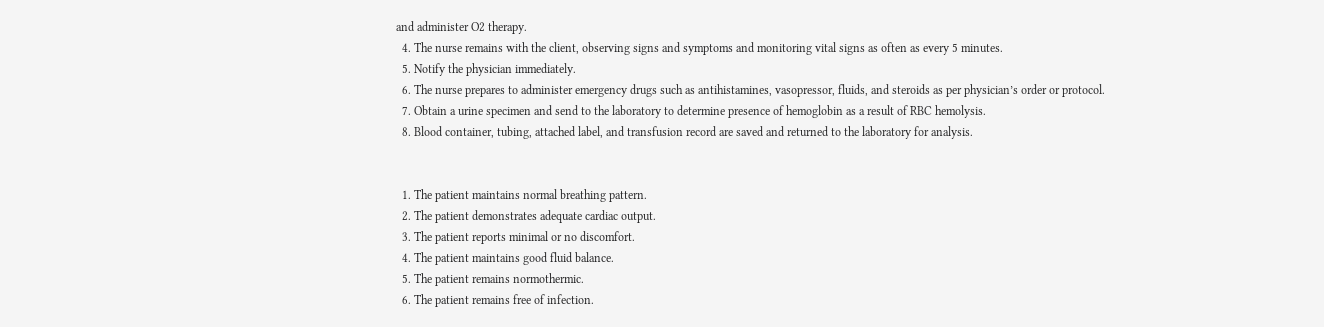and administer O2 therapy.
  4. The nurse remains with the client, observing signs and symptoms and monitoring vital signs as often as every 5 minutes.
  5. Notify the physician immediately.
  6. The nurse prepares to administer emergency drugs such as antihistamines, vasopressor, fluids, and steroids as per physician’s order or protocol.
  7. Obtain a urine specimen and send to the laboratory to determine presence of hemoglobin as a result of RBC hemolysis.
  8. Blood container, tubing, attached label, and transfusion record are saved and returned to the laboratory for analysis.


  1. The patient maintains normal breathing pattern.
  2. The patient demonstrates adequate cardiac output.
  3. The patient reports minimal or no discomfort.
  4. The patient maintains good fluid balance.
  5. The patient remains normothermic.
  6. The patient remains free of infection.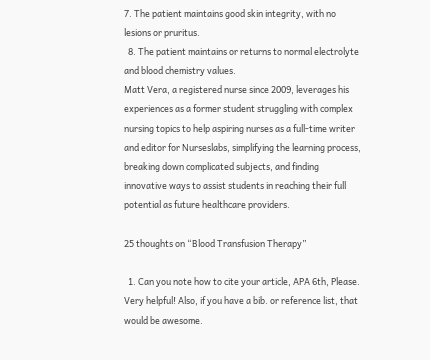7. The patient maintains good skin integrity, with no lesions or pruritus.
  8. The patient maintains or returns to normal electrolyte and blood chemistry values.
Matt Vera, a registered nurse since 2009, leverages his experiences as a former student struggling with complex nursing topics to help aspiring nurses as a full-time writer and editor for Nurseslabs, simplifying the learning process, breaking down complicated subjects, and finding innovative ways to assist students in reaching their full potential as future healthcare providers.

25 thoughts on “Blood Transfusion Therapy”

  1. Can you note how to cite your article, APA 6th, Please. Very helpful! Also, if you have a bib. or reference list, that would be awesome.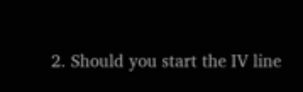2. Should you start the IV line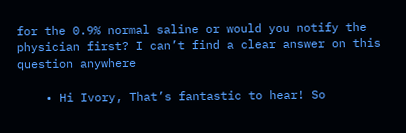for the 0.9% normal saline or would you notify the physician first? I can’t find a clear answer on this question anywhere

    • Hi Ivory, That’s fantastic to hear! So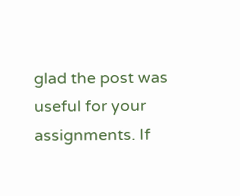glad the post was useful for your assignments. If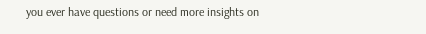you ever have questions or need more insights on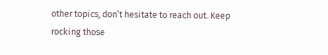other topics, don’t hesitate to reach out. Keep rocking those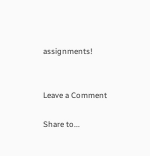assignments!


Leave a Comment

Share to...